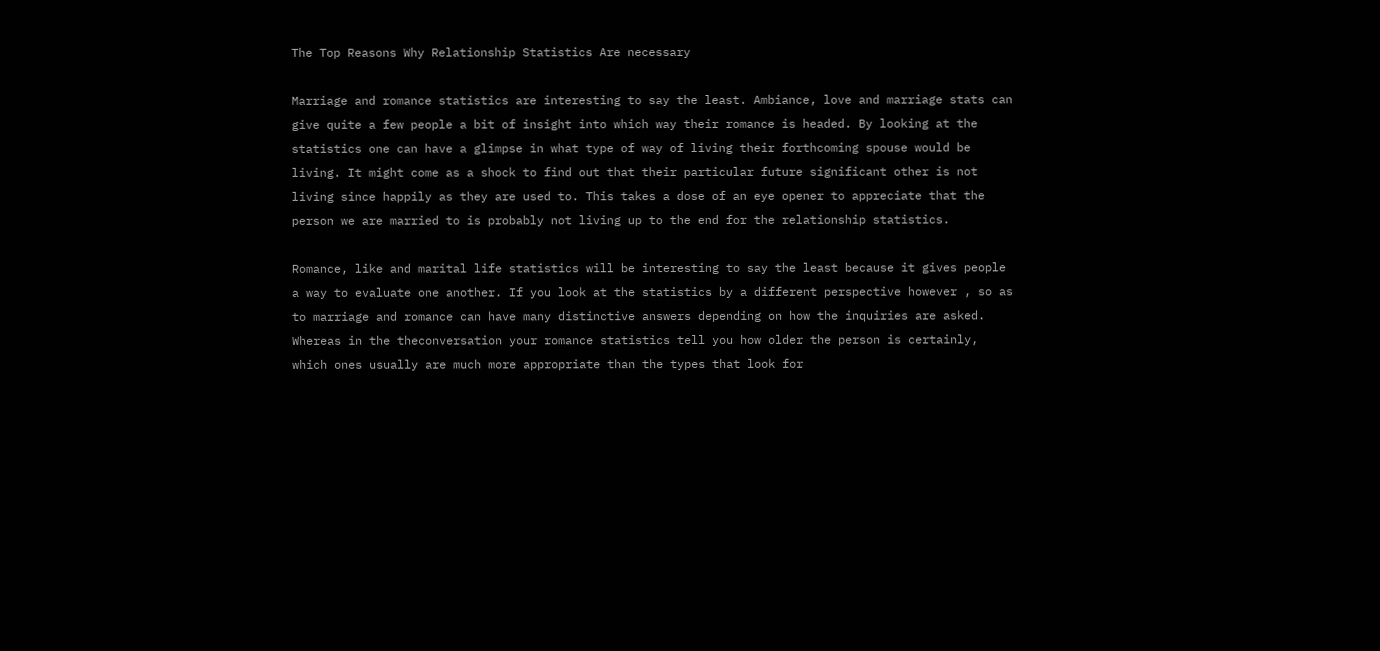The Top Reasons Why Relationship Statistics Are necessary

Marriage and romance statistics are interesting to say the least. Ambiance, love and marriage stats can give quite a few people a bit of insight into which way their romance is headed. By looking at the statistics one can have a glimpse in what type of way of living their forthcoming spouse would be living. It might come as a shock to find out that their particular future significant other is not living since happily as they are used to. This takes a dose of an eye opener to appreciate that the person we are married to is probably not living up to the end for the relationship statistics.

Romance, like and marital life statistics will be interesting to say the least because it gives people a way to evaluate one another. If you look at the statistics by a different perspective however , so as to marriage and romance can have many distinctive answers depending on how the inquiries are asked. Whereas in the theconversation your romance statistics tell you how older the person is certainly, which ones usually are much more appropriate than the types that look for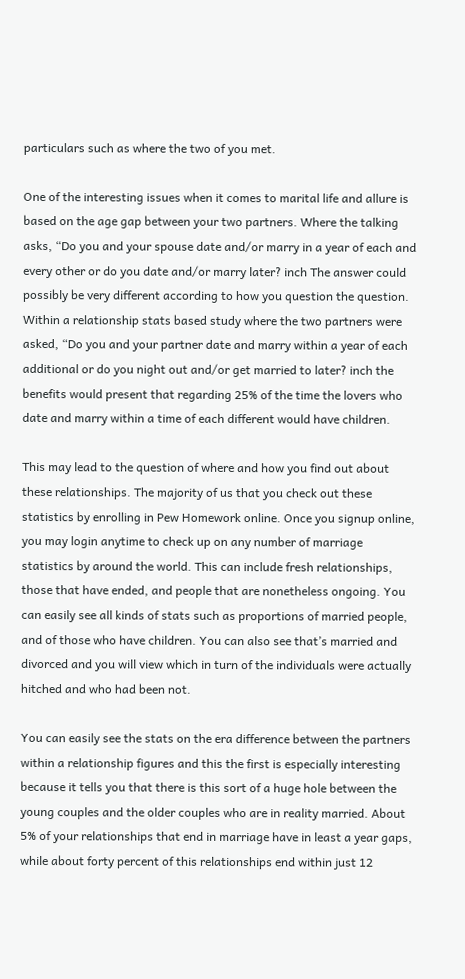particulars such as where the two of you met.

One of the interesting issues when it comes to marital life and allure is based on the age gap between your two partners. Where the talking asks, “Do you and your spouse date and/or marry in a year of each and every other or do you date and/or marry later? inch The answer could possibly be very different according to how you question the question. Within a relationship stats based study where the two partners were asked, “Do you and your partner date and marry within a year of each additional or do you night out and/or get married to later? inch the benefits would present that regarding 25% of the time the lovers who date and marry within a time of each different would have children.

This may lead to the question of where and how you find out about these relationships. The majority of us that you check out these statistics by enrolling in Pew Homework online. Once you signup online, you may login anytime to check up on any number of marriage statistics by around the world. This can include fresh relationships, those that have ended, and people that are nonetheless ongoing. You can easily see all kinds of stats such as proportions of married people, and of those who have children. You can also see that’s married and divorced and you will view which in turn of the individuals were actually hitched and who had been not.

You can easily see the stats on the era difference between the partners within a relationship figures and this the first is especially interesting because it tells you that there is this sort of a huge hole between the young couples and the older couples who are in reality married. About 5% of your relationships that end in marriage have in least a year gaps, while about forty percent of this relationships end within just 12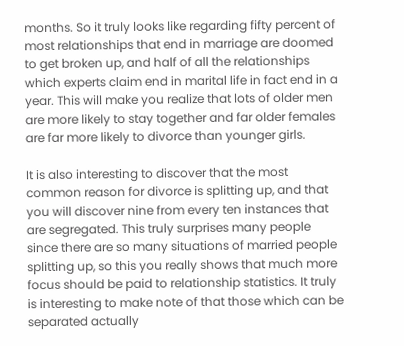months. So it truly looks like regarding fifty percent of most relationships that end in marriage are doomed to get broken up, and half of all the relationships which experts claim end in marital life in fact end in a year. This will make you realize that lots of older men are more likely to stay together and far older females are far more likely to divorce than younger girls.

It is also interesting to discover that the most common reason for divorce is splitting up, and that you will discover nine from every ten instances that are segregated. This truly surprises many people since there are so many situations of married people splitting up, so this you really shows that much more focus should be paid to relationship statistics. It truly is interesting to make note of that those which can be separated actually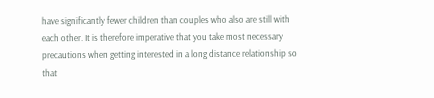have significantly fewer children than couples who also are still with each other. It is therefore imperative that you take most necessary precautions when getting interested in a long distance relationship so that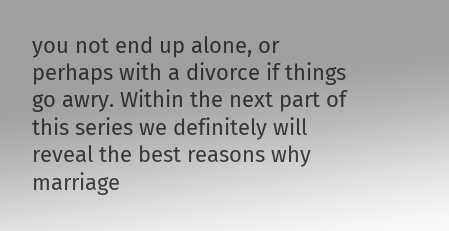you not end up alone, or perhaps with a divorce if things go awry. Within the next part of this series we definitely will reveal the best reasons why marriage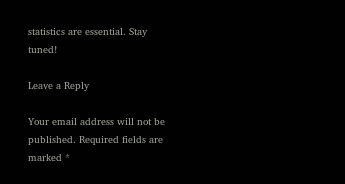statistics are essential. Stay tuned!

Leave a Reply

Your email address will not be published. Required fields are marked *